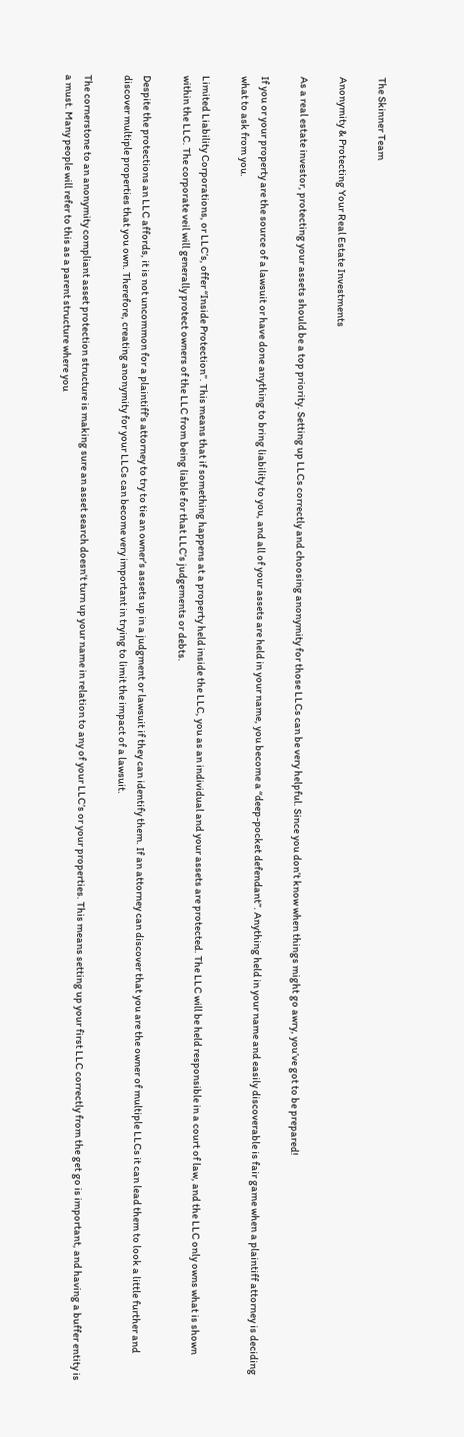The Skinner Team

Anonymity & Protecting Your Real Estate Investments

As a real estate investor, protecting your assets should be a top priority. Setting up LLCs correctly and choosing anonymity for those LLCs can be very helpful. Since you don’t know when things might go awry, you’ve got to be prepared!

If you or your property are the source of a lawsuit or have done anything to bring liability to you, and all of your assets are held in your name, you become a “deep-pocket defendant”. Anything held in your name and easily discoverable is fair game when a plaintiff attorney is deciding what to ask from you.

Limited Liability Corporations, or LLC’s, offer “Inside Protection”. This means that if something happens at a property held inside the LLC, you as an individual and your assets are protected. The LLC will be held responsible in a court of law, and the LLC only owns what is shown within the LLC. The corporate veil will generally protect owners of the LLC from being liable for that LLC’s judgements or debts.

Despite the protections an LLC affords, it is not uncommon for a plaintiff’s attorney to try to tie an owner’s assets up in a judgment or lawsuit if they can identify them. If an attorney can discover that you are the owner of multiple LLCs it can lead them to look a little further and discover multiple properties that you own. Therefore, creating anonymity for your LLCs can become very important in trying to limit the impact of a lawsuit.

The cornerstone to an anonymity compliant asset protection structure is making sure an asset search doesn’t turn up your name in relation to any of your LLC’s or your properties. This means setting up your first LLC correctly from the get go is important, and having a buffer entity is a must. Many people will refer to this as a parent structure where you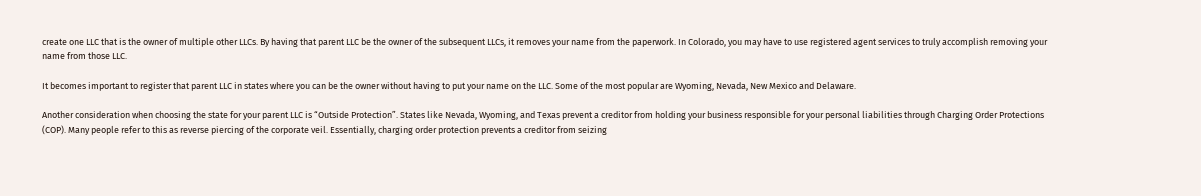create one LLC that is the owner of multiple other LLCs. By having that parent LLC be the owner of the subsequent LLCs, it removes your name from the paperwork. In Colorado, you may have to use registered agent services to truly accomplish removing your name from those LLC.

It becomes important to register that parent LLC in states where you can be the owner without having to put your name on the LLC. Some of the most popular are Wyoming, Nevada, New Mexico and Delaware.

Another consideration when choosing the state for your parent LLC is “Outside Protection”. States like Nevada, Wyoming, and Texas prevent a creditor from holding your business responsible for your personal liabilities through Charging Order Protections (COP). Many people refer to this as reverse piercing of the corporate veil. Essentially, charging order protection prevents a creditor from seizing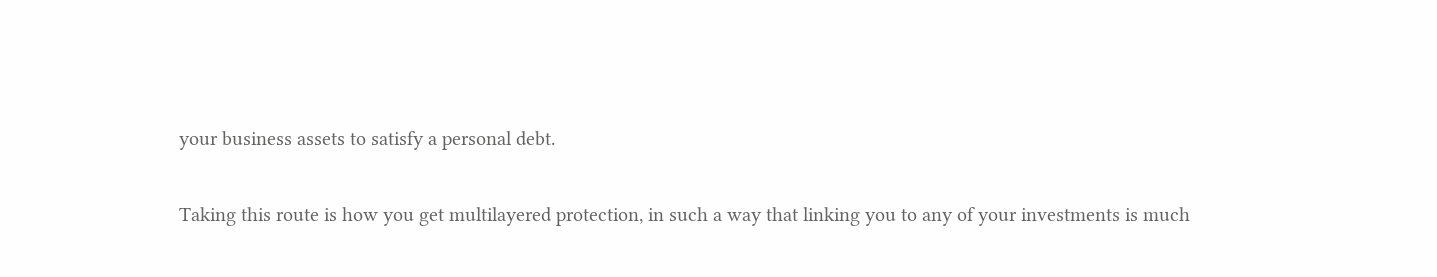your business assets to satisfy a personal debt.

Taking this route is how you get multilayered protection, in such a way that linking you to any of your investments is much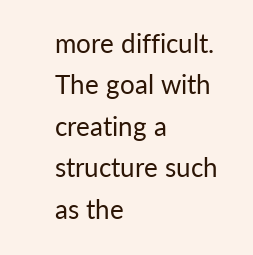more difficult. The goal with creating a structure such as the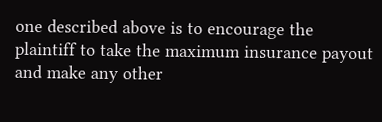one described above is to encourage the plaintiff to take the maximum insurance payout and make any other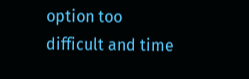option too difficult and time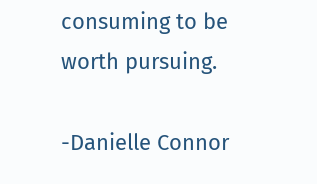consuming to be worth pursuing.

-Danielle Connor